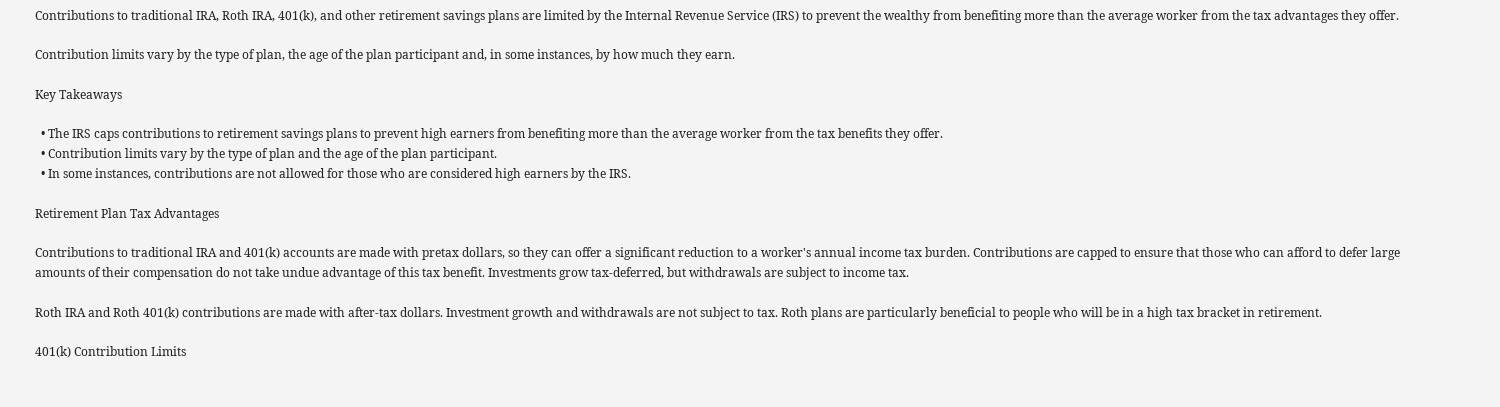Contributions to traditional IRA, Roth IRA, 401(k), and other retirement savings plans are limited by the Internal Revenue Service (IRS) to prevent the wealthy from benefiting more than the average worker from the tax advantages they offer.

Contribution limits vary by the type of plan, the age of the plan participant and, in some instances, by how much they earn.

Key Takeaways

  • The IRS caps contributions to retirement savings plans to prevent high earners from benefiting more than the average worker from the tax benefits they offer.
  • Contribution limits vary by the type of plan and the age of the plan participant.
  • In some instances, contributions are not allowed for those who are considered high earners by the IRS.

Retirement Plan Tax Advantages

Contributions to traditional IRA and 401(k) accounts are made with pretax dollars, so they can offer a significant reduction to a worker's annual income tax burden. Contributions are capped to ensure that those who can afford to defer large amounts of their compensation do not take undue advantage of this tax benefit. Investments grow tax-deferred, but withdrawals are subject to income tax.

Roth IRA and Roth 401(k) contributions are made with after-tax dollars. Investment growth and withdrawals are not subject to tax. Roth plans are particularly beneficial to people who will be in a high tax bracket in retirement.

401(k) Contribution Limits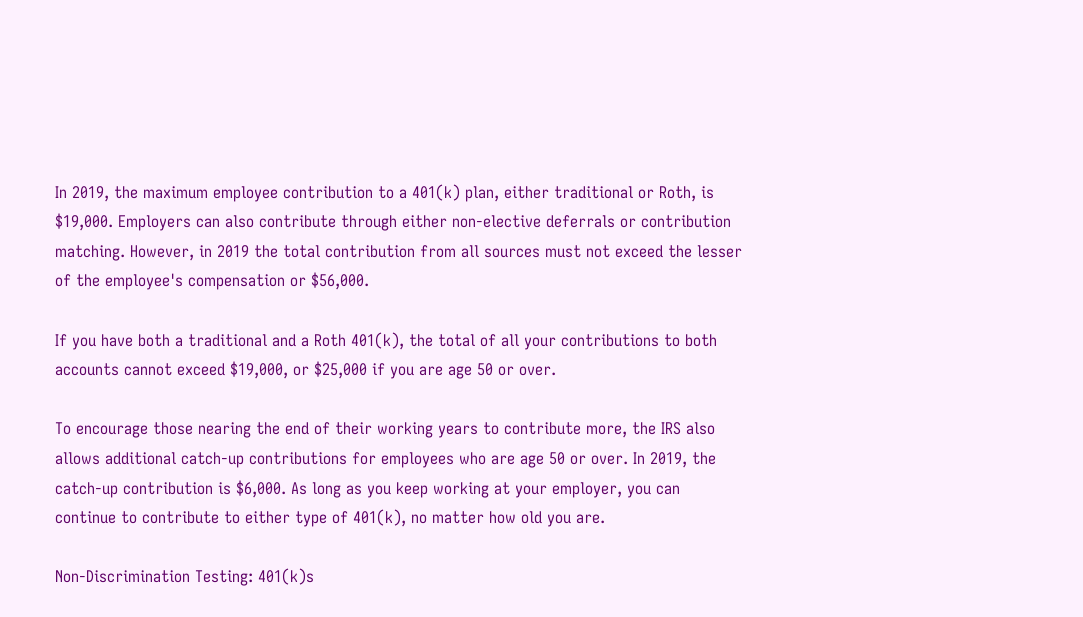In 2019, the maximum employee contribution to a 401(k) plan, either traditional or Roth, is $19,000. Employers can also contribute through either non-elective deferrals or contribution matching. However, in 2019 the total contribution from all sources must not exceed the lesser of the employee's compensation or $56,000.

If you have both a traditional and a Roth 401(k), the total of all your contributions to both accounts cannot exceed $19,000, or $25,000 if you are age 50 or over.

To encourage those nearing the end of their working years to contribute more, the IRS also allows additional catch-up contributions for employees who are age 50 or over. In 2019, the catch-up contribution is $6,000. As long as you keep working at your employer, you can continue to contribute to either type of 401(k), no matter how old you are.

Non-Discrimination Testing: 401(k)s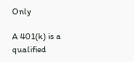Only

A 401(k) is a qualified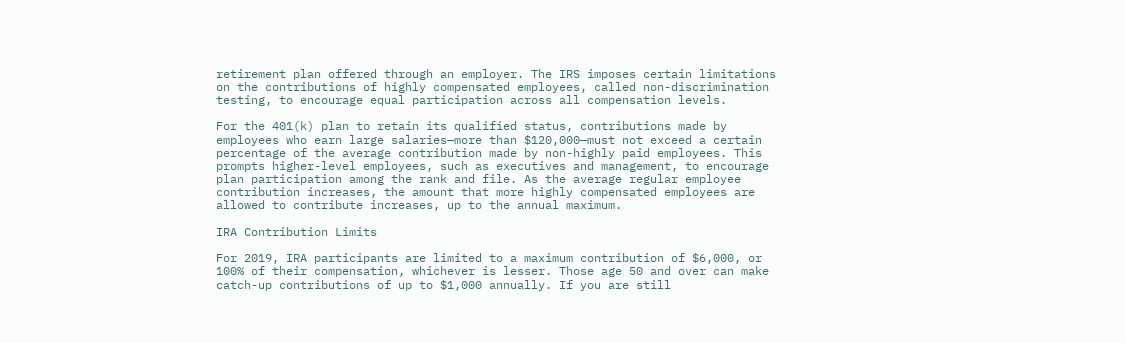retirement plan offered through an employer. The IRS imposes certain limitations on the contributions of highly compensated employees, called non-discrimination testing, to encourage equal participation across all compensation levels.

For the 401(k) plan to retain its qualified status, contributions made by employees who earn large salaries—more than $120,000—must not exceed a certain percentage of the average contribution made by non-highly paid employees. This prompts higher-level employees, such as executives and management, to encourage plan participation among the rank and file. As the average regular employee contribution increases, the amount that more highly compensated employees are allowed to contribute increases, up to the annual maximum.

IRA Contribution Limits

For 2019, IRA participants are limited to a maximum contribution of $6,000, or 100% of their compensation, whichever is lesser. Those age 50 and over can make catch-up contributions of up to $1,000 annually. If you are still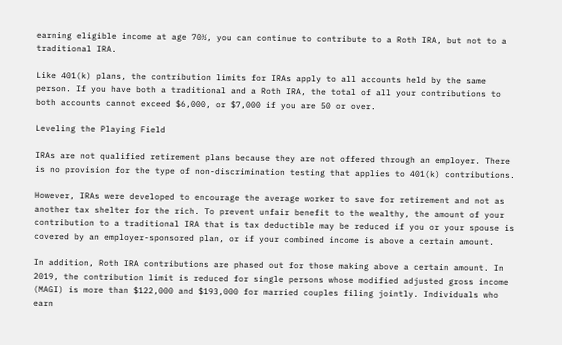earning eligible income at age 70½, you can continue to contribute to a Roth IRA, but not to a traditional IRA.

Like 401(k) plans, the contribution limits for IRAs apply to all accounts held by the same person. If you have both a traditional and a Roth IRA, the total of all your contributions to both accounts cannot exceed $6,000, or $7,000 if you are 50 or over.

Leveling the Playing Field

IRAs are not qualified retirement plans because they are not offered through an employer. There is no provision for the type of non-discrimination testing that applies to 401(k) contributions.

However, IRAs were developed to encourage the average worker to save for retirement and not as another tax shelter for the rich. To prevent unfair benefit to the wealthy, the amount of your contribution to a traditional IRA that is tax deductible may be reduced if you or your spouse is covered by an employer-sponsored plan, or if your combined income is above a certain amount.

In addition, Roth IRA contributions are phased out for those making above a certain amount. In 2019, the contribution limit is reduced for single persons whose modified adjusted gross income (MAGI) is more than $122,000 and $193,000 for married couples filing jointly. Individuals who earn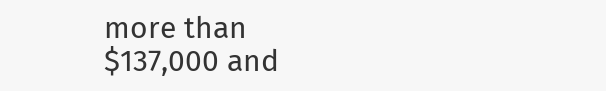more than $137,000 and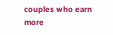couples who earn more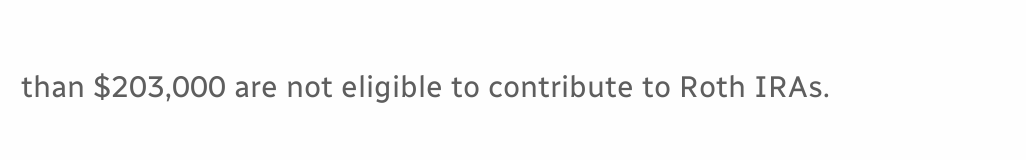than $203,000 are not eligible to contribute to Roth IRAs.